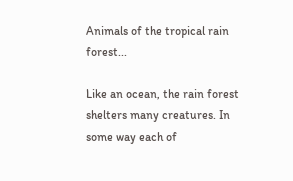Animals of the tropical rain forest...

Like an ocean, the rain forest shelters many creatures. In some way each of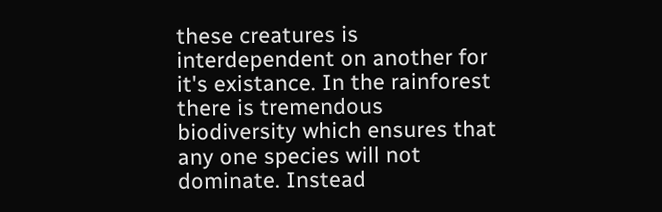these creatures is interdependent on another for it's existance. In the rainforest there is tremendous biodiversity which ensures that any one species will not dominate. Instead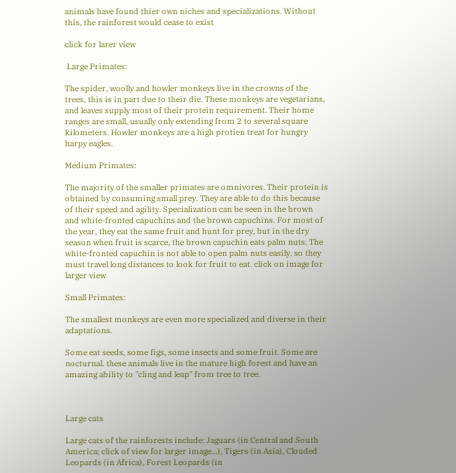animals have found thier own niches and specializations. Without this, the rainforest would cease to exist

click for larer view

 Large Primates:

The spider, woolly and howler monkeys live in the crowns of the trees, this is in part due to their die. These monkeys are vegetarians, and leaves supply most of their protein requirement. Their home ranges are small, usually only extending from 2 to several square kilometers. Howler monkeys are a high protien treat for hungry harpy eagles.

Medium Primates:

The majority of the smaller primates are omnivores. Their protein is obtained by consuming small prey. They are able to do this because of their speed and agility. Specialization can be seen in the brown and white-fronted capuchins and the brown capuchins. For most of the year, they eat the same fruit and hunt for prey, but in the dry season when fruit is scarce, the brown capuchin eats palm nuts. The white-fronted capuchin is not able to open palm nuts easily, so they must travel long distances to look for fruit to eat. click on image for larger view

Small Primates:

The smallest monkeys are even more specialized and diverse in their adaptations.

Some eat seeds, some figs, some insects and some fruit. Some are nocturnal. these animals live in the mature high forest and have an amazing ability to "cling and leap" from tree to tree.



Large cats

Large cats of the rainforests include: Jaguars (in Central and South America; click of view for larger image...), Tigers (in Asia), Clouded Leopards (in Africa), Forest Leopards (in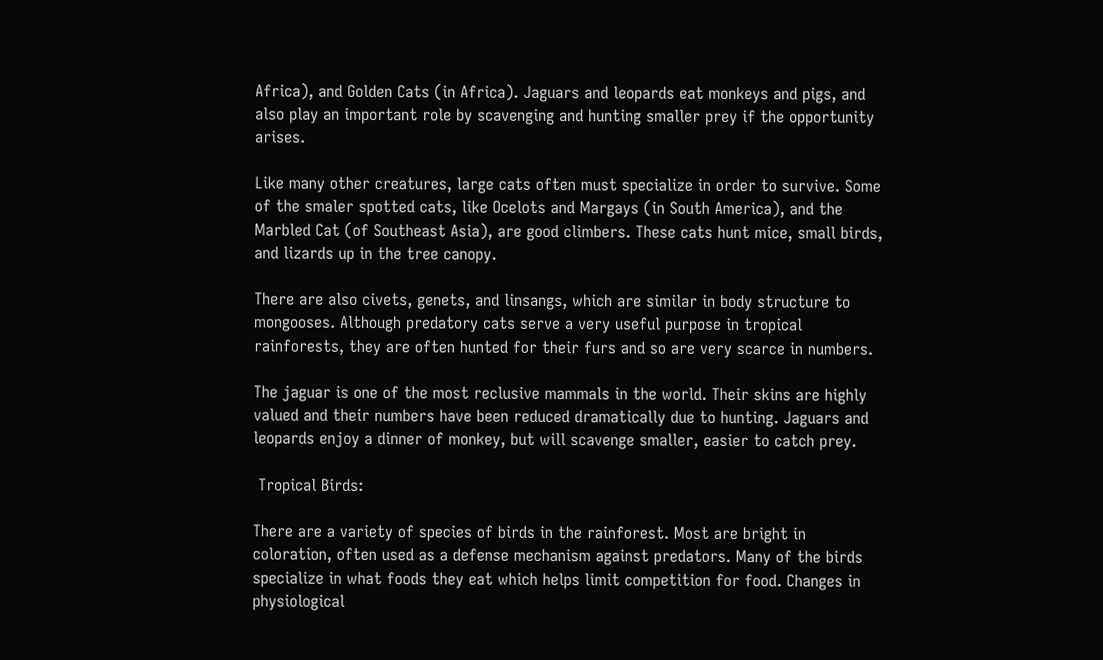Africa), and Golden Cats (in Africa). Jaguars and leopards eat monkeys and pigs, and also play an important role by scavenging and hunting smaller prey if the opportunity arises.

Like many other creatures, large cats often must specialize in order to survive. Some of the smaler spotted cats, like Ocelots and Margays (in South America), and the Marbled Cat (of Southeast Asia), are good climbers. These cats hunt mice, small birds, and lizards up in the tree canopy.

There are also civets, genets, and linsangs, which are similar in body structure to mongooses. Although predatory cats serve a very useful purpose in tropical rainforests, they are often hunted for their furs and so are very scarce in numbers.

The jaguar is one of the most reclusive mammals in the world. Their skins are highly valued and their numbers have been reduced dramatically due to hunting. Jaguars and leopards enjoy a dinner of monkey, but will scavenge smaller, easier to catch prey.

 Tropical Birds:

There are a variety of species of birds in the rainforest. Most are bright in coloration, often used as a defense mechanism against predators. Many of the birds specialize in what foods they eat which helps limit competition for food. Changes in physiological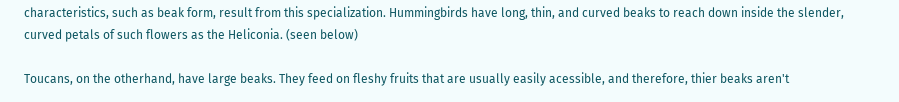characteristics, such as beak form, result from this specialization. Hummingbirds have long, thin, and curved beaks to reach down inside the slender, curved petals of such flowers as the Heliconia. (seen below)

Toucans, on the otherhand, have large beaks. They feed on fleshy fruits that are usually easily acessible, and therefore, thier beaks aren't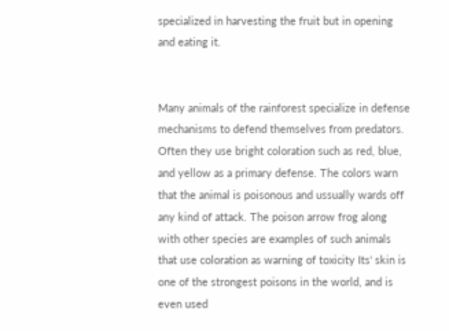specialized in harvesting the fruit but in opening and eating it.


Many animals of the rainforest specialize in defense mechanisms to defend themselves from predators. Often they use bright coloration such as red, blue, and yellow as a primary defense. The colors warn that the animal is poisonous and ussually wards off any kind of attack. The poison arrow frog along with other species are examples of such animals that use coloration as warning of toxicity Its' skin is one of the strongest poisons in the world, and is even used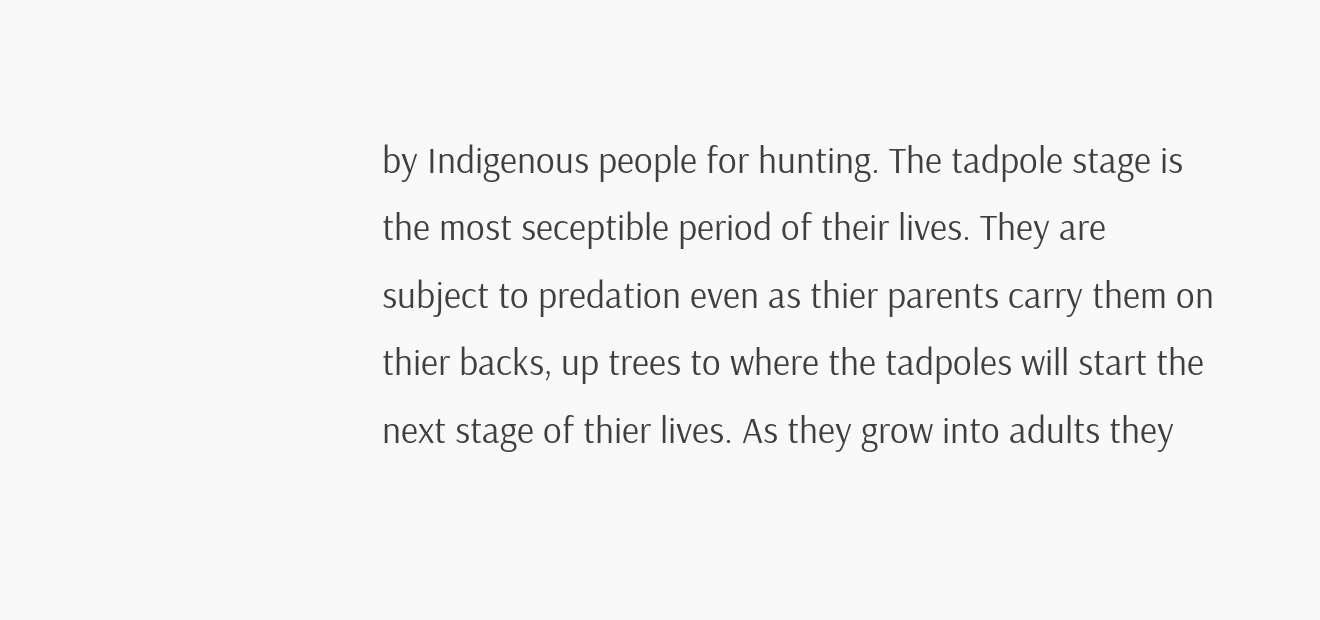by Indigenous people for hunting. The tadpole stage is the most seceptible period of their lives. They are subject to predation even as thier parents carry them on thier backs, up trees to where the tadpoles will start the next stage of thier lives. As they grow into adults they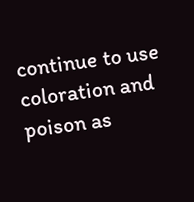continue to use coloration and poison as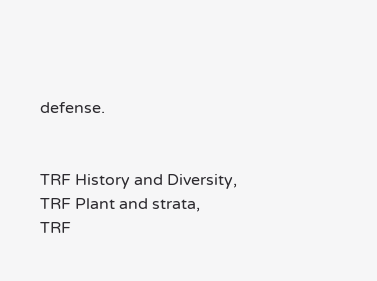defense.


TRF History and Diversity,
TRF Plant and strata,
TRF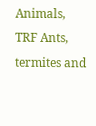Animals,
TRF Ants, termites and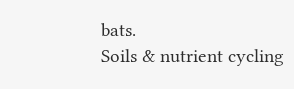bats.
Soils & nutrient cycling